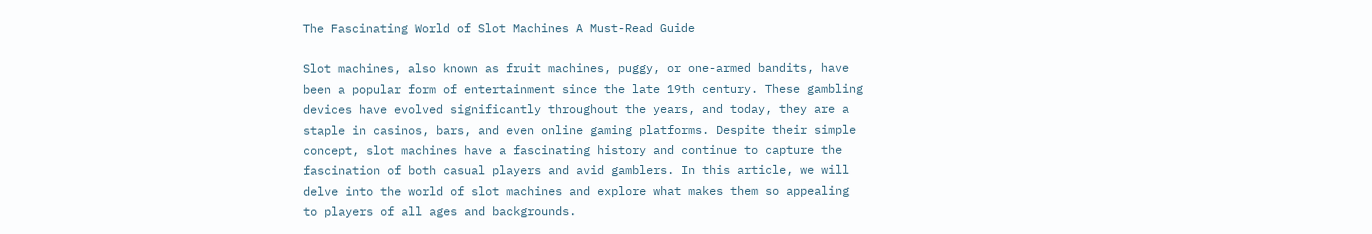The Fascinating World of Slot Machines A Must-Read Guide

Slot machines, also known as fruit machines, puggy, or one-armed bandits, have been a popular form of entertainment since the late 19th century. These gambling devices have evolved significantly throughout the years, and today, they are a staple in casinos, bars, and even online gaming platforms. Despite their simple concept, slot machines have a fascinating history and continue to capture the fascination of both casual players and avid gamblers. In this article, we will delve into the world of slot machines and explore what makes them so appealing to players of all ages and backgrounds.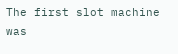The first slot machine was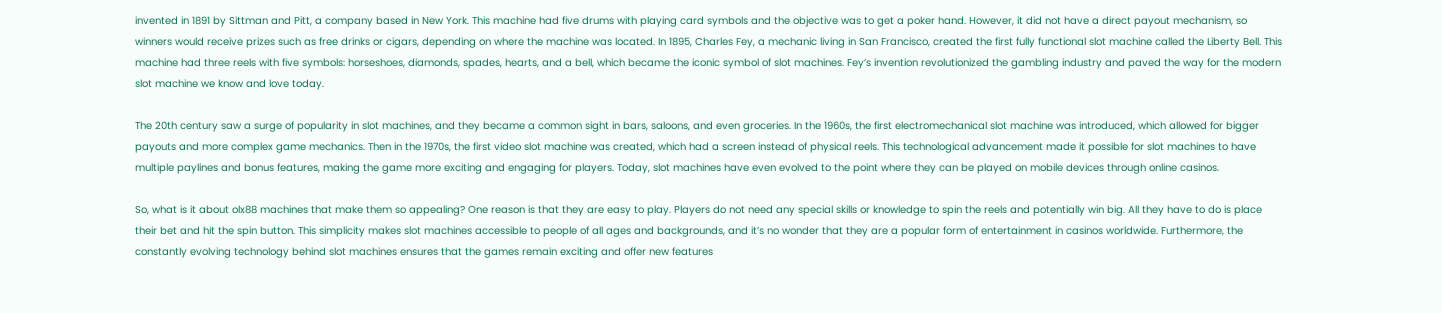invented in 1891 by Sittman and Pitt, a company based in New York. This machine had five drums with playing card symbols and the objective was to get a poker hand. However, it did not have a direct payout mechanism, so winners would receive prizes such as free drinks or cigars, depending on where the machine was located. In 1895, Charles Fey, a mechanic living in San Francisco, created the first fully functional slot machine called the Liberty Bell. This machine had three reels with five symbols: horseshoes, diamonds, spades, hearts, and a bell, which became the iconic symbol of slot machines. Fey’s invention revolutionized the gambling industry and paved the way for the modern slot machine we know and love today.

The 20th century saw a surge of popularity in slot machines, and they became a common sight in bars, saloons, and even groceries. In the 1960s, the first electromechanical slot machine was introduced, which allowed for bigger payouts and more complex game mechanics. Then in the 1970s, the first video slot machine was created, which had a screen instead of physical reels. This technological advancement made it possible for slot machines to have multiple paylines and bonus features, making the game more exciting and engaging for players. Today, slot machines have even evolved to the point where they can be played on mobile devices through online casinos.

So, what is it about olx88 machines that make them so appealing? One reason is that they are easy to play. Players do not need any special skills or knowledge to spin the reels and potentially win big. All they have to do is place their bet and hit the spin button. This simplicity makes slot machines accessible to people of all ages and backgrounds, and it’s no wonder that they are a popular form of entertainment in casinos worldwide. Furthermore, the constantly evolving technology behind slot machines ensures that the games remain exciting and offer new features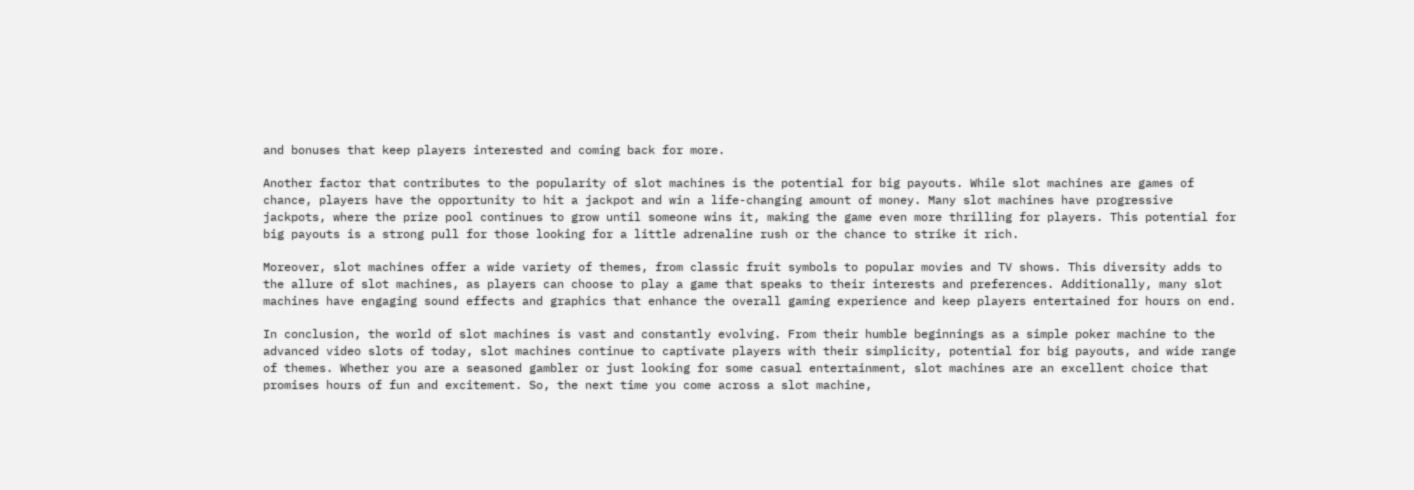and bonuses that keep players interested and coming back for more.

Another factor that contributes to the popularity of slot machines is the potential for big payouts. While slot machines are games of chance, players have the opportunity to hit a jackpot and win a life-changing amount of money. Many slot machines have progressive jackpots, where the prize pool continues to grow until someone wins it, making the game even more thrilling for players. This potential for big payouts is a strong pull for those looking for a little adrenaline rush or the chance to strike it rich.

Moreover, slot machines offer a wide variety of themes, from classic fruit symbols to popular movies and TV shows. This diversity adds to the allure of slot machines, as players can choose to play a game that speaks to their interests and preferences. Additionally, many slot machines have engaging sound effects and graphics that enhance the overall gaming experience and keep players entertained for hours on end.

In conclusion, the world of slot machines is vast and constantly evolving. From their humble beginnings as a simple poker machine to the advanced video slots of today, slot machines continue to captivate players with their simplicity, potential for big payouts, and wide range of themes. Whether you are a seasoned gambler or just looking for some casual entertainment, slot machines are an excellent choice that promises hours of fun and excitement. So, the next time you come across a slot machine,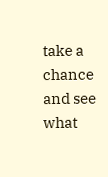take a chance and see what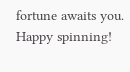fortune awaits you. Happy spinning!